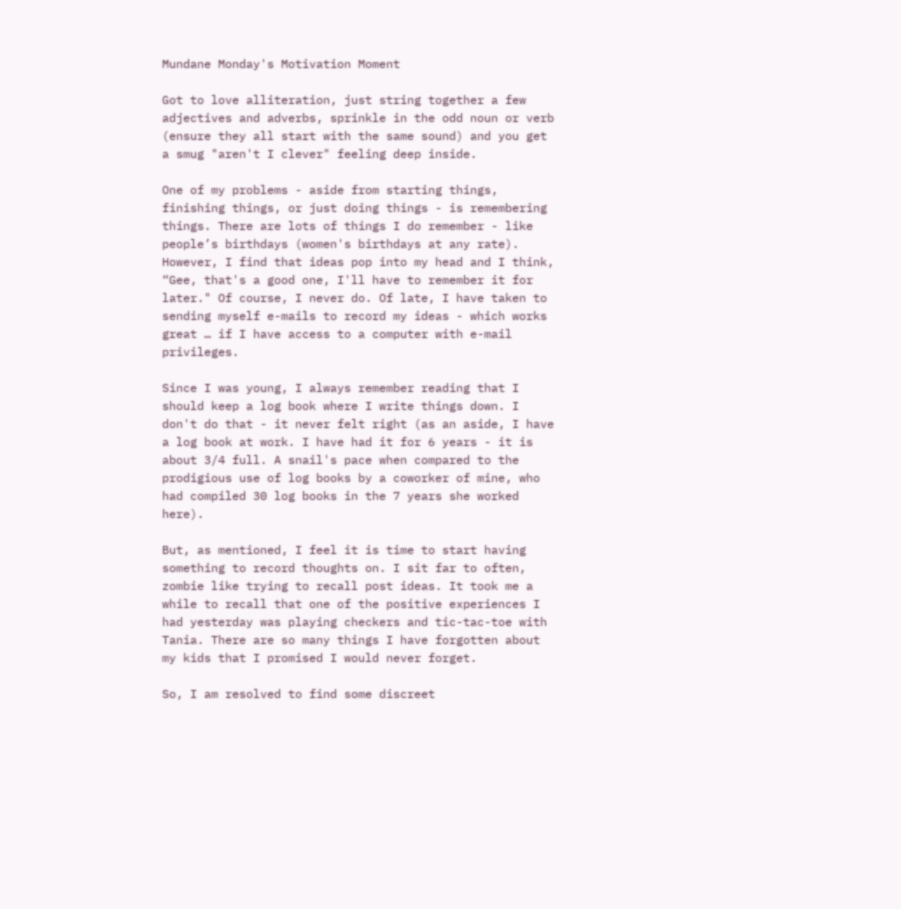Mundane Monday's Motivation Moment

Got to love alliteration, just string together a few adjectives and adverbs, sprinkle in the odd noun or verb (ensure they all start with the same sound) and you get a smug "aren't I clever" feeling deep inside.

One of my problems - aside from starting things, finishing things, or just doing things - is remembering things. There are lots of things I do remember - like people’s birthdays (women's birthdays at any rate). However, I find that ideas pop into my head and I think, “Gee, that's a good one, I'll have to remember it for later." Of course, I never do. Of late, I have taken to sending myself e-mails to record my ideas - which works great … if I have access to a computer with e-mail privileges.

Since I was young, I always remember reading that I should keep a log book where I write things down. I don't do that - it never felt right (as an aside, I have a log book at work. I have had it for 6 years - it is about 3/4 full. A snail's pace when compared to the prodigious use of log books by a coworker of mine, who had compiled 30 log books in the 7 years she worked here).

But, as mentioned, I feel it is time to start having something to record thoughts on. I sit far to often, zombie like trying to recall post ideas. It took me a while to recall that one of the positive experiences I had yesterday was playing checkers and tic-tac-toe with Tania. There are so many things I have forgotten about my kids that I promised I would never forget.

So, I am resolved to find some discreet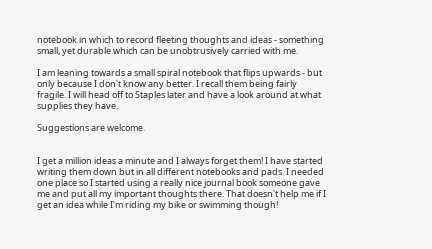notebook in which to record fleeting thoughts and ideas - something small, yet durable which can be unobtrusively carried with me.

I am leaning towards a small spiral notebook that flips upwards - but only because I don't know any better. I recall them being fairly fragile. I will head off to Staples later and have a look around at what supplies they have.

Suggestions are welcome.


I get a million ideas a minute and I always forget them! I have started writing them down but in all different notebooks and pads. I needed one place so I started using a really nice journal book someone gave me and put all my important thoughts there. That doesn't help me if I get an idea while I'm riding my bike or swimming though!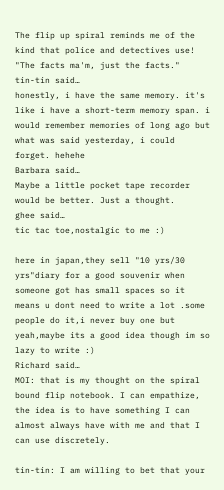The flip up spiral reminds me of the kind that police and detectives use! "The facts ma'm, just the facts."
tin-tin said…
honestly, i have the same memory. it's like i have a short-term memory span. i would remember memories of long ago but what was said yesterday, i could forget. hehehe
Barbara said…
Maybe a little pocket tape recorder would be better. Just a thought.
ghee said…
tic tac toe,nostalgic to me :)

here in japan,they sell "10 yrs/30 yrs"diary for a good souvenir when someone got has small spaces so it means u dont need to write a lot .some people do it,i never buy one but yeah,maybe its a good idea though im so lazy to write :)
Richard said…
MOI: that is my thought on the spiral bound flip notebook. I can empathize, the idea is to have something I can almost always have with me and that I can use discretely.

tin-tin: I am willing to bet that your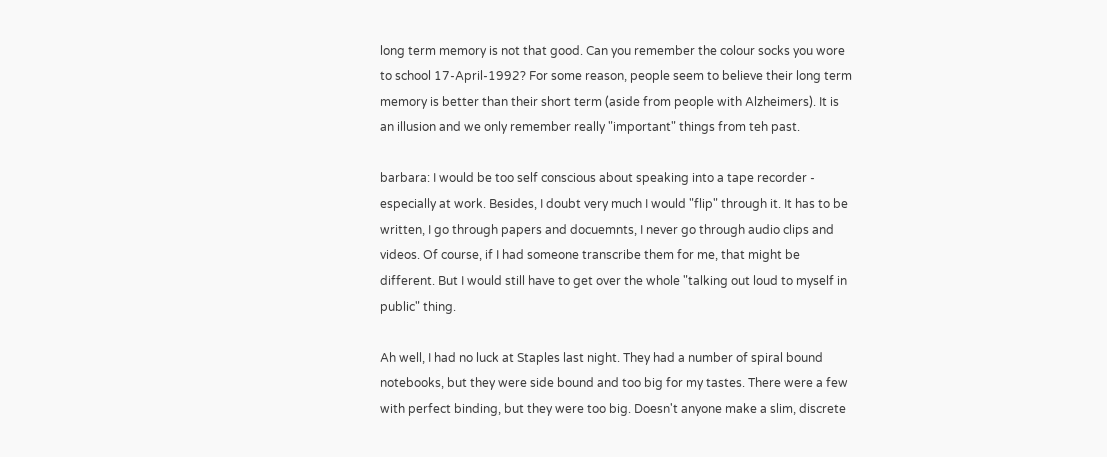long term memory is not that good. Can you remember the colour socks you wore to school 17-April-1992? For some reason, people seem to believe their long term memory is better than their short term (aside from people with Alzheimers). It is an illusion and we only remember really "important" things from teh past.

barbara: I would be too self conscious about speaking into a tape recorder - especially at work. Besides, I doubt very much I would "flip" through it. It has to be written, I go through papers and docuemnts, I never go through audio clips and videos. Of course, if I had someone transcribe them for me, that might be different. But I would still have to get over the whole "talking out loud to myself in public" thing.

Ah well, I had no luck at Staples last night. They had a number of spiral bound notebooks, but they were side bound and too big for my tastes. There were a few with perfect binding, but they were too big. Doesn't anyone make a slim, discrete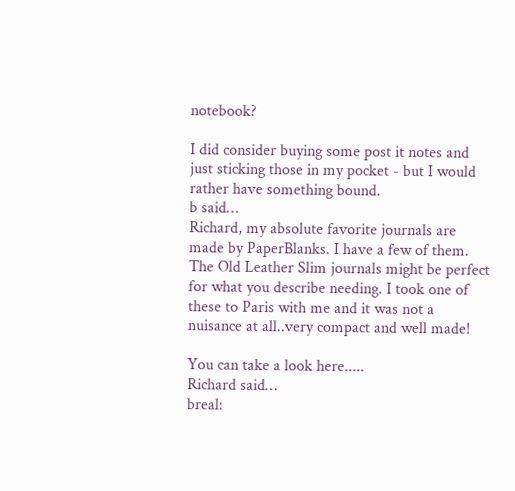notebook?

I did consider buying some post it notes and just sticking those in my pocket - but I would rather have something bound.
b said…
Richard, my absolute favorite journals are made by PaperBlanks. I have a few of them. The Old Leather Slim journals might be perfect for what you describe needing. I took one of these to Paris with me and it was not a nuisance at all..very compact and well made!

You can take a look here.....
Richard said…
breal: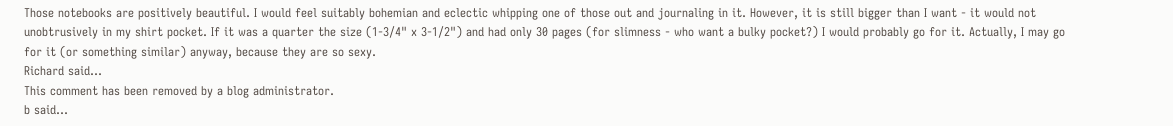Those notebooks are positively beautiful. I would feel suitably bohemian and eclectic whipping one of those out and journaling in it. However, it is still bigger than I want - it would not unobtrusively in my shirt pocket. If it was a quarter the size (1-3/4" x 3-1/2") and had only 30 pages (for slimness - who want a bulky pocket?) I would probably go for it. Actually, I may go for it (or something similar) anyway, because they are so sexy.
Richard said…
This comment has been removed by a blog administrator.
b said…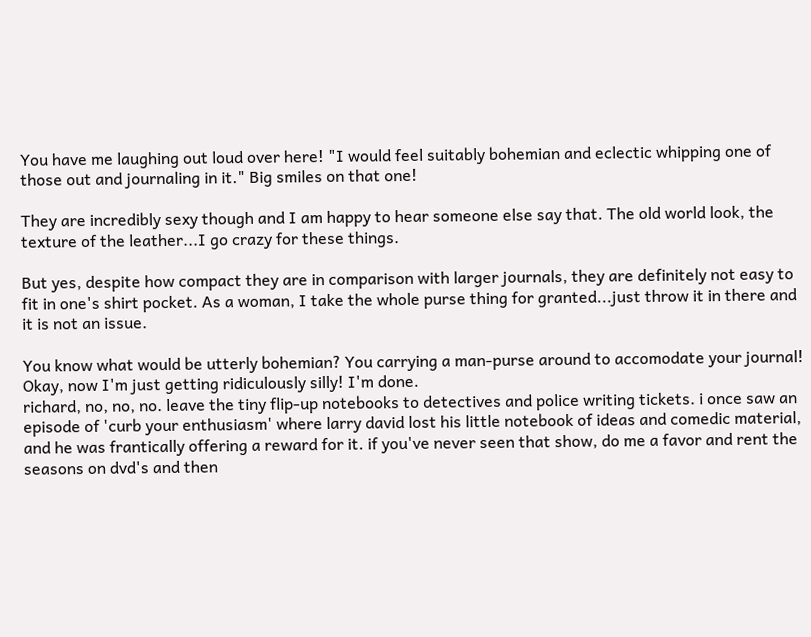You have me laughing out loud over here! "I would feel suitably bohemian and eclectic whipping one of those out and journaling in it." Big smiles on that one!

They are incredibly sexy though and I am happy to hear someone else say that. The old world look, the texture of the leather...I go crazy for these things.

But yes, despite how compact they are in comparison with larger journals, they are definitely not easy to fit in one's shirt pocket. As a woman, I take the whole purse thing for granted...just throw it in there and it is not an issue.

You know what would be utterly bohemian? You carrying a man-purse around to accomodate your journal! Okay, now I'm just getting ridiculously silly! I'm done.
richard, no, no, no. leave the tiny flip-up notebooks to detectives and police writing tickets. i once saw an episode of 'curb your enthusiasm' where larry david lost his little notebook of ideas and comedic material, and he was frantically offering a reward for it. if you've never seen that show, do me a favor and rent the seasons on dvd's and then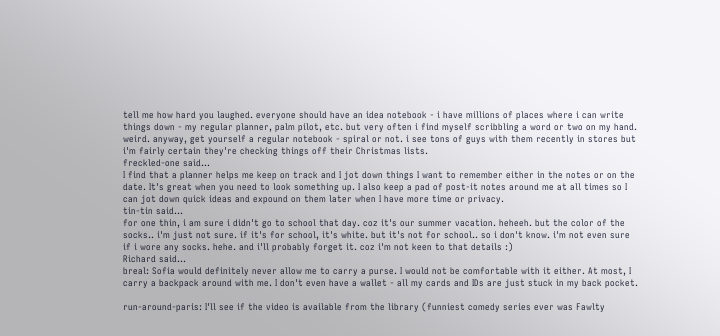tell me how hard you laughed. everyone should have an idea notebook - i have millions of places where i can write things down - my regular planner, palm pilot, etc. but very often i find myself scribbling a word or two on my hand. weird. anyway, get yourself a regular notebook - spiral or not. i see tons of guys with them recently in stores but i'm fairly certain they're checking things off their Christmas lists.
freckled-one said…
I find that a planner helps me keep on track and I jot down things I want to remember either in the notes or on the date. It's great when you need to look something up. I also keep a pad of post-it notes around me at all times so I can jot down quick ideas and expound on them later when I have more time or privacy.
tin-tin said…
for one thin, i am sure i didn't go to school that day. coz it's our summer vacation. heheeh. but the color of the socks.. i'm just not sure. if it's for school, it's white. but it's not for school.. so i don't know. i'm not even sure if i wore any socks. hehe. and i'll probably forget it. coz i'm not keen to that details :)
Richard said…
breal: Sofia would definitely never allow me to carry a purse. I would not be comfortable with it either. At most, I carry a backpack around with me. I don't even have a wallet - all my cards and IDs are just stuck in my back pocket.

run-around-paris: I'll see if the video is available from the library (funniest comedy series ever was Fawlty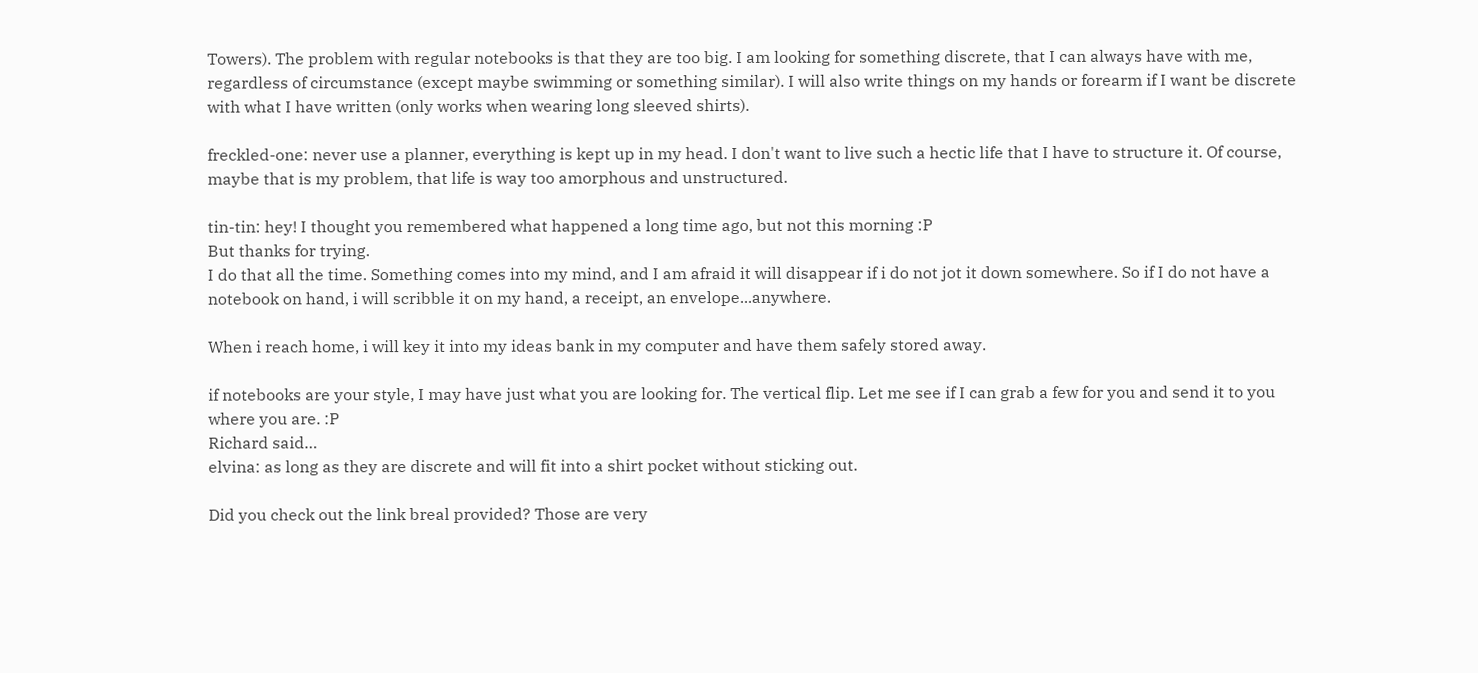Towers). The problem with regular notebooks is that they are too big. I am looking for something discrete, that I can always have with me, regardless of circumstance (except maybe swimming or something similar). I will also write things on my hands or forearm if I want be discrete with what I have written (only works when wearing long sleeved shirts).

freckled-one: never use a planner, everything is kept up in my head. I don't want to live such a hectic life that I have to structure it. Of course, maybe that is my problem, that life is way too amorphous and unstructured.

tin-tin: hey! I thought you remembered what happened a long time ago, but not this morning :P
But thanks for trying.
I do that all the time. Something comes into my mind, and I am afraid it will disappear if i do not jot it down somewhere. So if I do not have a notebook on hand, i will scribble it on my hand, a receipt, an envelope...anywhere.

When i reach home, i will key it into my ideas bank in my computer and have them safely stored away.

if notebooks are your style, I may have just what you are looking for. The vertical flip. Let me see if I can grab a few for you and send it to you where you are. :P
Richard said…
elvina: as long as they are discrete and will fit into a shirt pocket without sticking out.

Did you check out the link breal provided? Those are very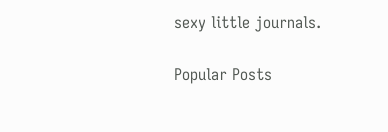sexy little journals.

Popular Posts